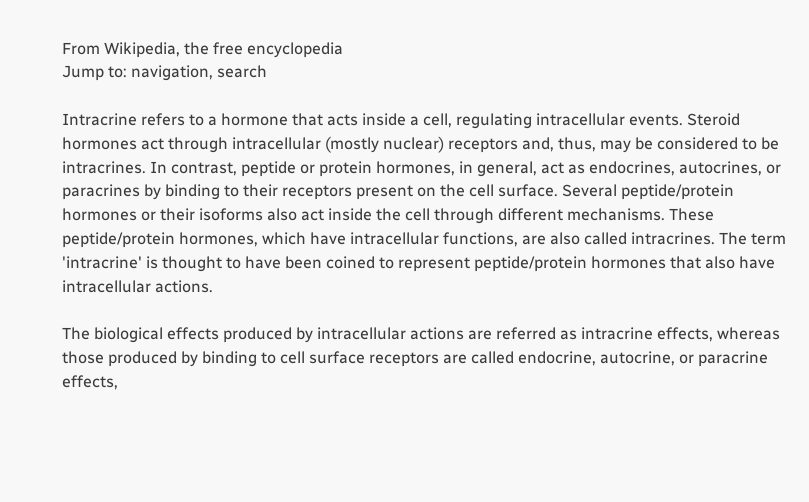From Wikipedia, the free encyclopedia
Jump to: navigation, search

Intracrine refers to a hormone that acts inside a cell, regulating intracellular events. Steroid hormones act through intracellular (mostly nuclear) receptors and, thus, may be considered to be intracrines. In contrast, peptide or protein hormones, in general, act as endocrines, autocrines, or paracrines by binding to their receptors present on the cell surface. Several peptide/protein hormones or their isoforms also act inside the cell through different mechanisms. These peptide/protein hormones, which have intracellular functions, are also called intracrines. The term 'intracrine' is thought to have been coined to represent peptide/protein hormones that also have intracellular actions.

The biological effects produced by intracellular actions are referred as intracrine effects, whereas those produced by binding to cell surface receptors are called endocrine, autocrine, or paracrine effects,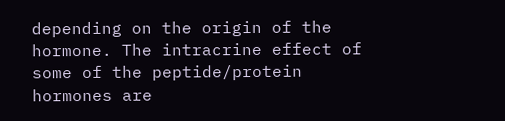depending on the origin of the hormone. The intracrine effect of some of the peptide/protein hormones are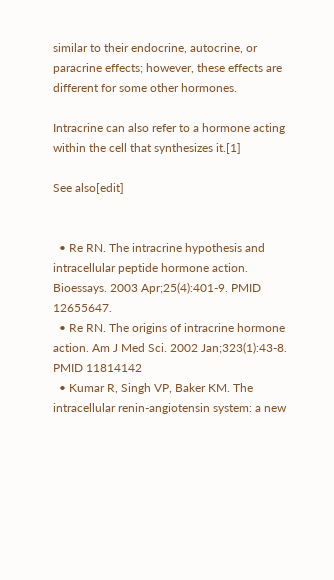similar to their endocrine, autocrine, or paracrine effects; however, these effects are different for some other hormones.

Intracrine can also refer to a hormone acting within the cell that synthesizes it.[1]

See also[edit]


  • Re RN. The intracrine hypothesis and intracellular peptide hormone action. Bioessays. 2003 Apr;25(4):401-9. PMID 12655647.
  • Re RN. The origins of intracrine hormone action. Am J Med Sci. 2002 Jan;323(1):43-8. PMID 11814142
  • Kumar R, Singh VP, Baker KM. The intracellular renin-angiotensin system: a new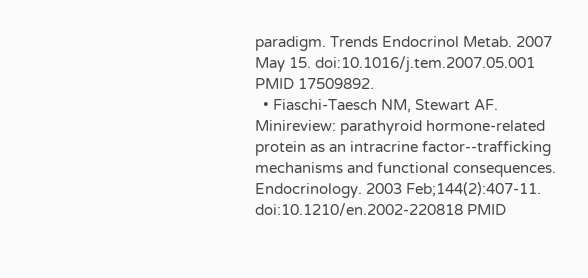paradigm. Trends Endocrinol Metab. 2007 May 15. doi:10.1016/j.tem.2007.05.001 PMID 17509892.
  • Fiaschi-Taesch NM, Stewart AF. Minireview: parathyroid hormone-related protein as an intracrine factor--trafficking mechanisms and functional consequences. Endocrinology. 2003 Feb;144(2):407-11. doi:10.1210/en.2002-220818 PMID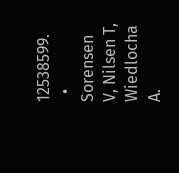12538599.
  • Sorensen V, Nilsen T, Wiedlocha A.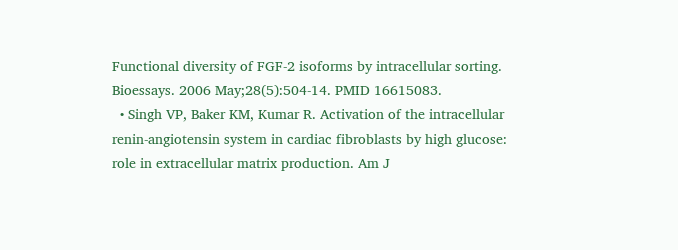Functional diversity of FGF-2 isoforms by intracellular sorting. Bioessays. 2006 May;28(5):504-14. PMID 16615083.
  • Singh VP, Baker KM, Kumar R. Activation of the intracellular renin-angiotensin system in cardiac fibroblasts by high glucose: role in extracellular matrix production. Am J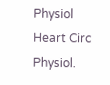Physiol Heart Circ Physiol.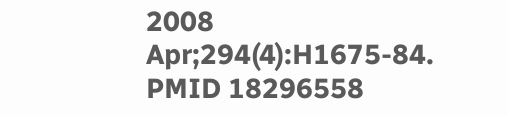2008 Apr;294(4):H1675-84. PMID 18296558